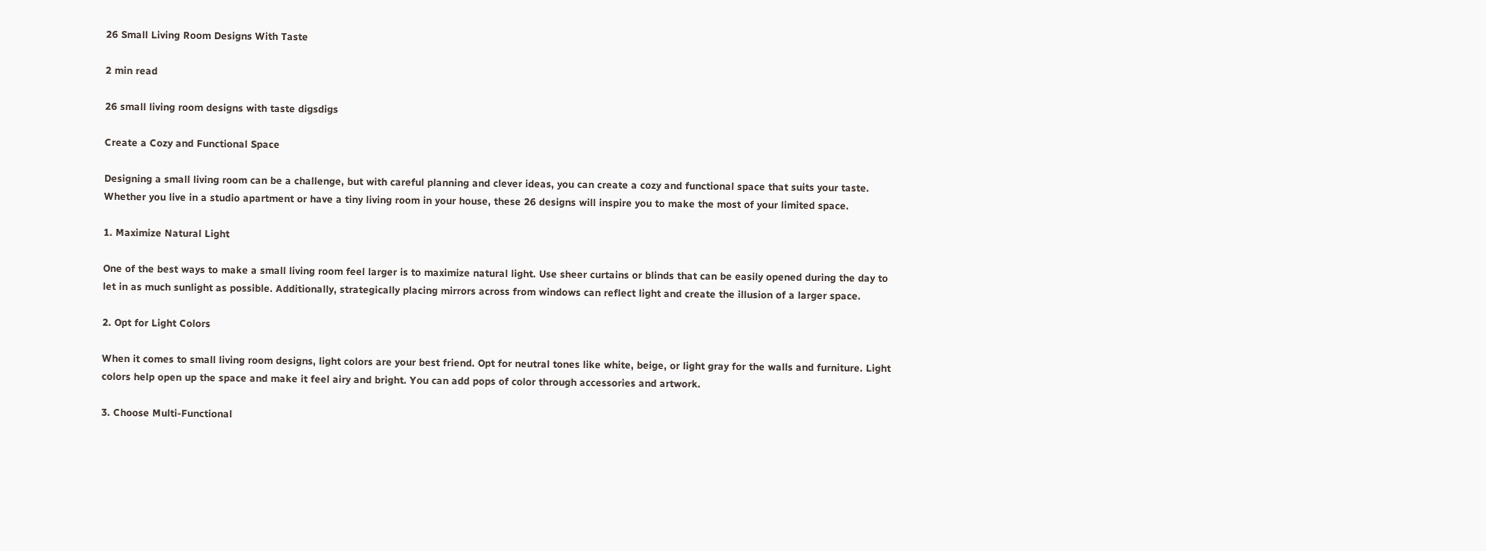26 Small Living Room Designs With Taste

2 min read

26 small living room designs with taste digsdigs

Create a Cozy and Functional Space

Designing a small living room can be a challenge, but with careful planning and clever ideas, you can create a cozy and functional space that suits your taste. Whether you live in a studio apartment or have a tiny living room in your house, these 26 designs will inspire you to make the most of your limited space.

1. Maximize Natural Light

One of the best ways to make a small living room feel larger is to maximize natural light. Use sheer curtains or blinds that can be easily opened during the day to let in as much sunlight as possible. Additionally, strategically placing mirrors across from windows can reflect light and create the illusion of a larger space.

2. Opt for Light Colors

When it comes to small living room designs, light colors are your best friend. Opt for neutral tones like white, beige, or light gray for the walls and furniture. Light colors help open up the space and make it feel airy and bright. You can add pops of color through accessories and artwork.

3. Choose Multi-Functional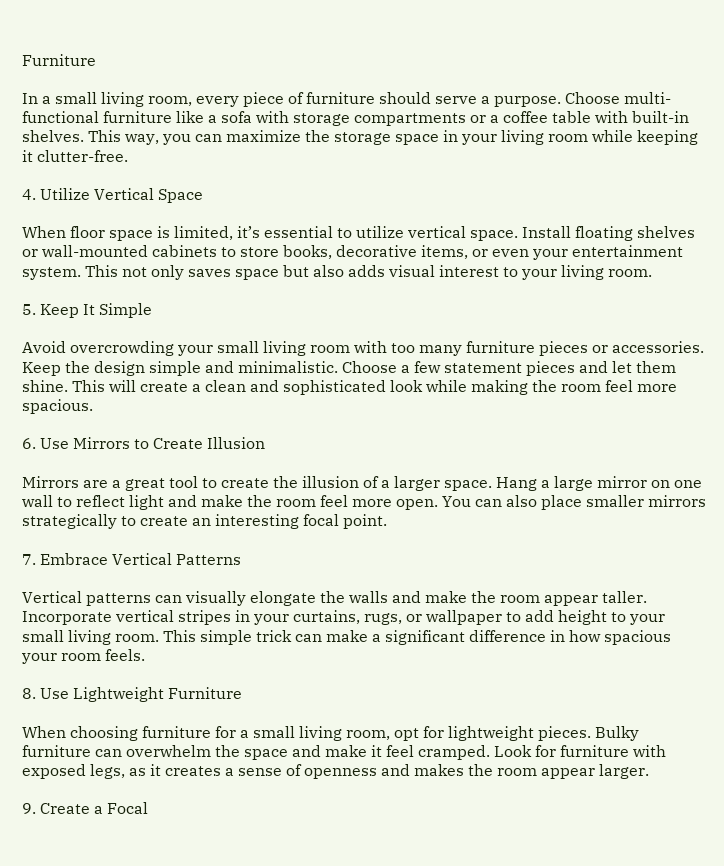Furniture

In a small living room, every piece of furniture should serve a purpose. Choose multi-functional furniture like a sofa with storage compartments or a coffee table with built-in shelves. This way, you can maximize the storage space in your living room while keeping it clutter-free.

4. Utilize Vertical Space

When floor space is limited, it’s essential to utilize vertical space. Install floating shelves or wall-mounted cabinets to store books, decorative items, or even your entertainment system. This not only saves space but also adds visual interest to your living room.

5. Keep It Simple

Avoid overcrowding your small living room with too many furniture pieces or accessories. Keep the design simple and minimalistic. Choose a few statement pieces and let them shine. This will create a clean and sophisticated look while making the room feel more spacious.

6. Use Mirrors to Create Illusion

Mirrors are a great tool to create the illusion of a larger space. Hang a large mirror on one wall to reflect light and make the room feel more open. You can also place smaller mirrors strategically to create an interesting focal point.

7. Embrace Vertical Patterns

Vertical patterns can visually elongate the walls and make the room appear taller. Incorporate vertical stripes in your curtains, rugs, or wallpaper to add height to your small living room. This simple trick can make a significant difference in how spacious your room feels.

8. Use Lightweight Furniture

When choosing furniture for a small living room, opt for lightweight pieces. Bulky furniture can overwhelm the space and make it feel cramped. Look for furniture with exposed legs, as it creates a sense of openness and makes the room appear larger.

9. Create a Focal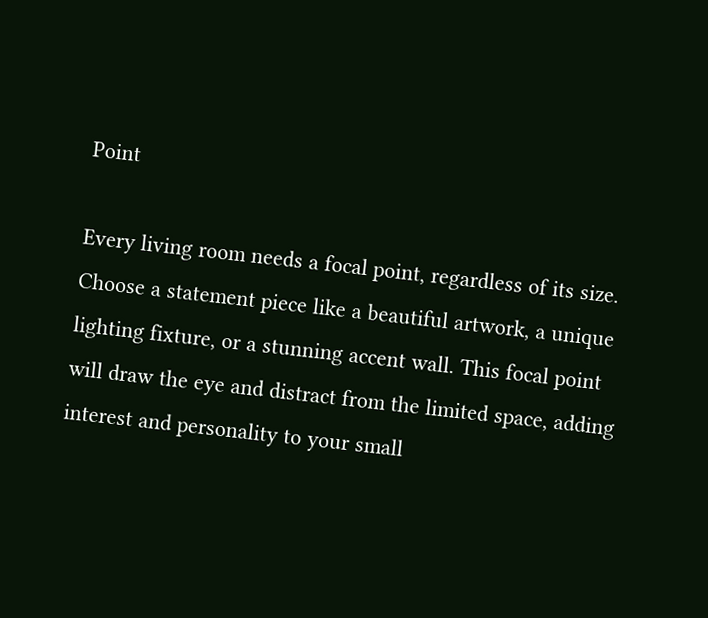Point

Every living room needs a focal point, regardless of its size. Choose a statement piece like a beautiful artwork, a unique lighting fixture, or a stunning accent wall. This focal point will draw the eye and distract from the limited space, adding interest and personality to your small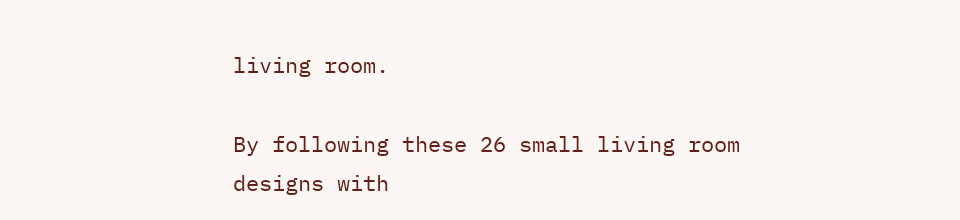living room.

By following these 26 small living room designs with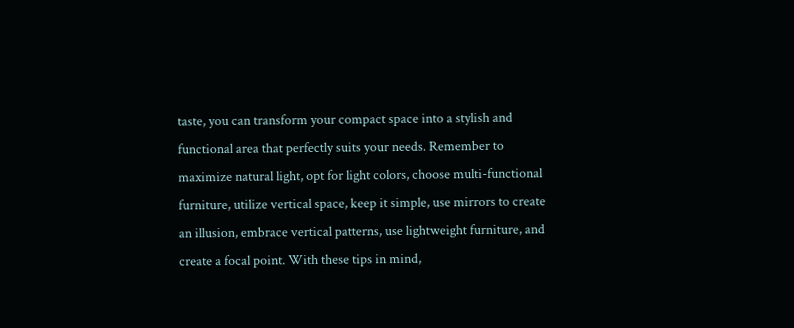taste, you can transform your compact space into a stylish and functional area that perfectly suits your needs. Remember to maximize natural light, opt for light colors, choose multi-functional furniture, utilize vertical space, keep it simple, use mirrors to create an illusion, embrace vertical patterns, use lightweight furniture, and create a focal point. With these tips in mind,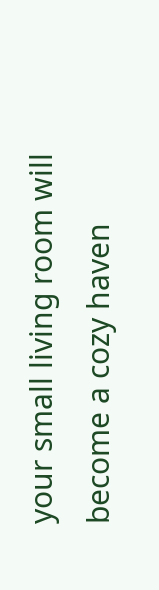your small living room will become a cozy haven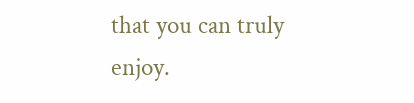that you can truly enjoy.